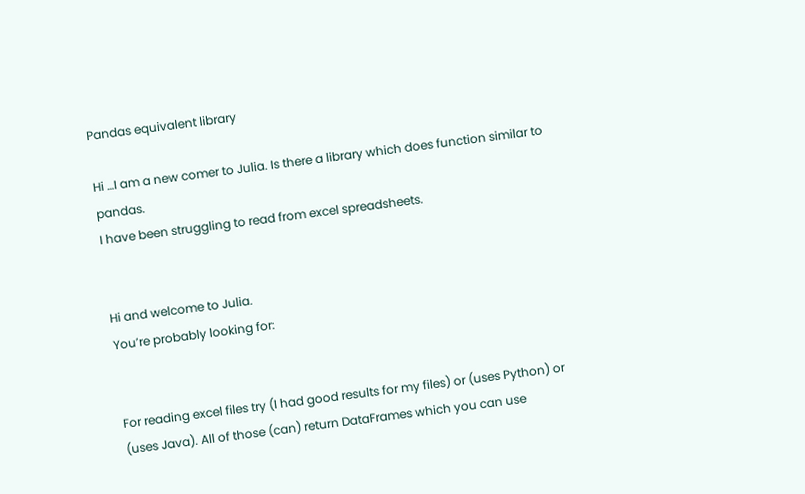Pandas equivalent library

Hi …I am a new comer to Julia. Is there a library which does function similar to pandas.
I have been struggling to read from excel spreadsheets.


Hi and welcome to Julia.
You’re probably looking for:


For reading excel files try (I had good results for my files) or (uses Python) or (uses Java). All of those (can) return DataFrames which you can use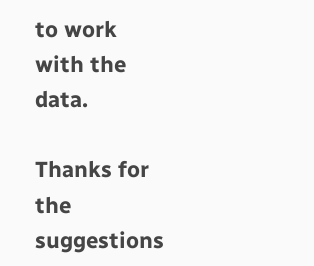to work with the data.

Thanks for the suggestions